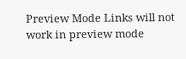Preview Mode Links will not work in preview mode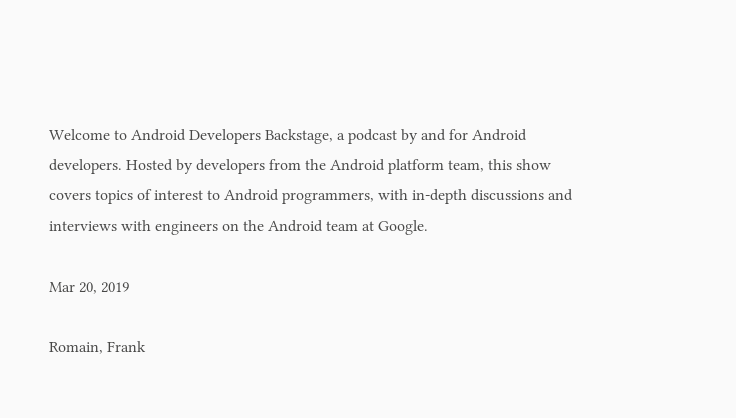Welcome to Android Developers Backstage, a podcast by and for Android developers. Hosted by developers from the Android platform team, this show covers topics of interest to Android programmers, with in-depth discussions and interviews with engineers on the Android team at Google.

Mar 20, 2019

Romain, Frank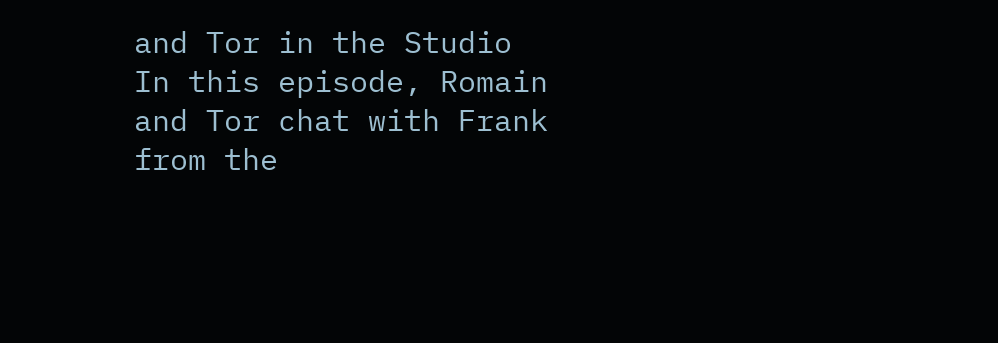and Tor in the Studio
In this episode, Romain and Tor chat with Frank from the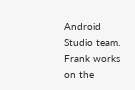Android Studio team. Frank works on the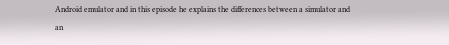Android emulator and in this episode he explains the differences between a simulator and an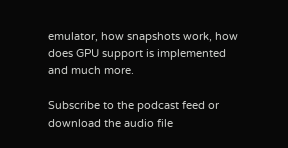emulator, how snapshots work, how does GPU support is implemented and much more.

Subscribe to the podcast feed or download the audio file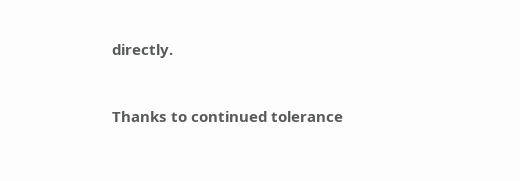directly.


Thanks to continued tolerance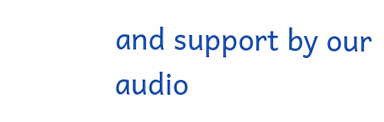and support by our audio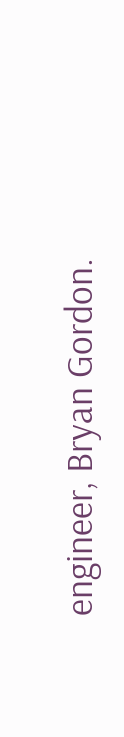engineer, Bryan Gordon.